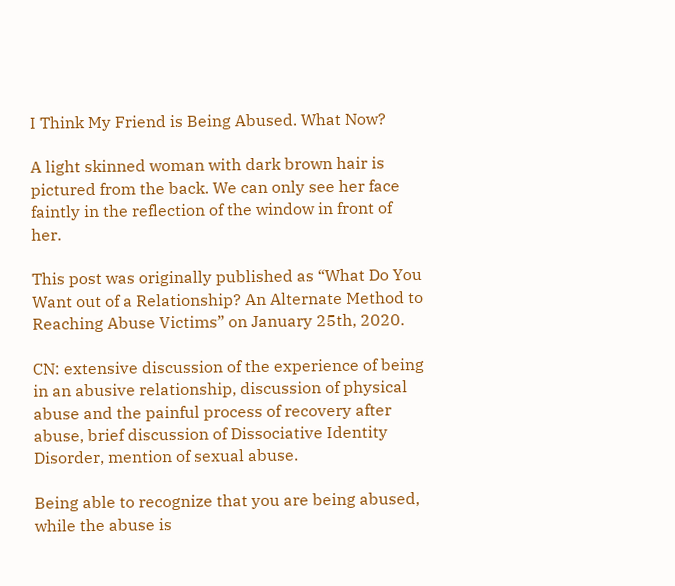I Think My Friend is Being Abused. What Now?

A light skinned woman with dark brown hair is pictured from the back. We can only see her face faintly in the reflection of the window in front of her.

This post was originally published as “What Do You Want out of a Relationship? An Alternate Method to Reaching Abuse Victims” on January 25th, 2020.

CN: extensive discussion of the experience of being in an abusive relationship, discussion of physical abuse and the painful process of recovery after abuse, brief discussion of Dissociative Identity Disorder, mention of sexual abuse.

Being able to recognize that you are being abused, while the abuse is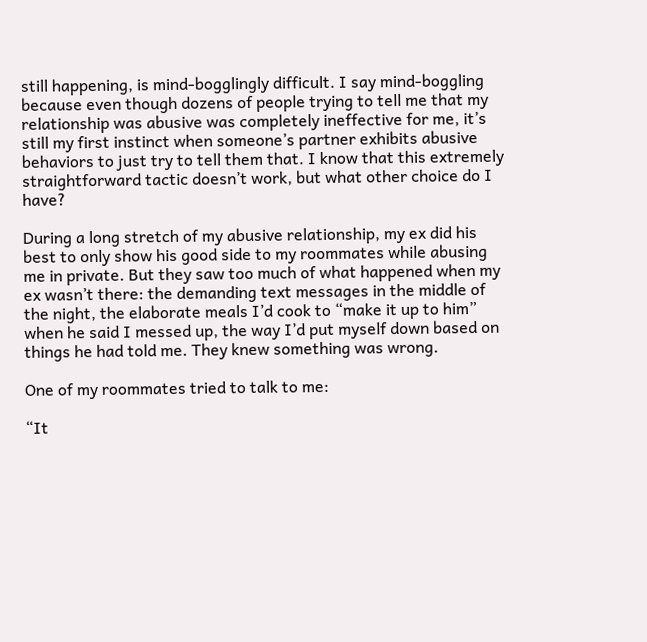still happening, is mind-bogglingly difficult. I say mind-boggling because even though dozens of people trying to tell me that my relationship was abusive was completely ineffective for me, it’s still my first instinct when someone’s partner exhibits abusive behaviors to just try to tell them that. I know that this extremely straightforward tactic doesn’t work, but what other choice do I have?

During a long stretch of my abusive relationship, my ex did his best to only show his good side to my roommates while abusing me in private. But they saw too much of what happened when my ex wasn’t there: the demanding text messages in the middle of the night, the elaborate meals I’d cook to “make it up to him” when he said I messed up, the way I’d put myself down based on things he had told me. They knew something was wrong.

One of my roommates tried to talk to me:

“It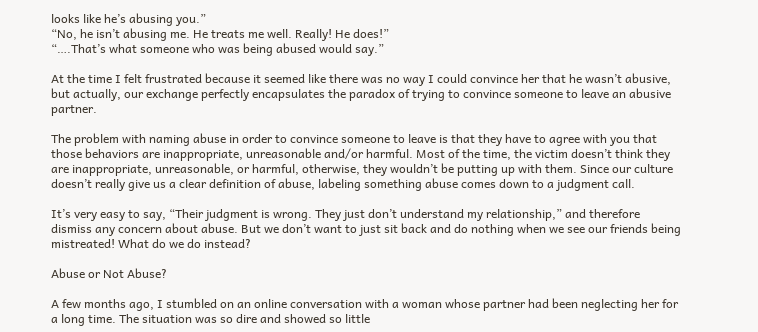looks like he’s abusing you.”
“No, he isn’t abusing me. He treats me well. Really! He does!”
“….That’s what someone who was being abused would say.”

At the time I felt frustrated because it seemed like there was no way I could convince her that he wasn’t abusive, but actually, our exchange perfectly encapsulates the paradox of trying to convince someone to leave an abusive partner.

The problem with naming abuse in order to convince someone to leave is that they have to agree with you that those behaviors are inappropriate, unreasonable and/or harmful. Most of the time, the victim doesn’t think they are inappropriate, unreasonable, or harmful, otherwise, they wouldn’t be putting up with them. Since our culture doesn’t really give us a clear definition of abuse, labeling something abuse comes down to a judgment call.

It’s very easy to say, “Their judgment is wrong. They just don’t understand my relationship,” and therefore dismiss any concern about abuse. But we don’t want to just sit back and do nothing when we see our friends being mistreated! What do we do instead?

Abuse or Not Abuse?

A few months ago, I stumbled on an online conversation with a woman whose partner had been neglecting her for a long time. The situation was so dire and showed so little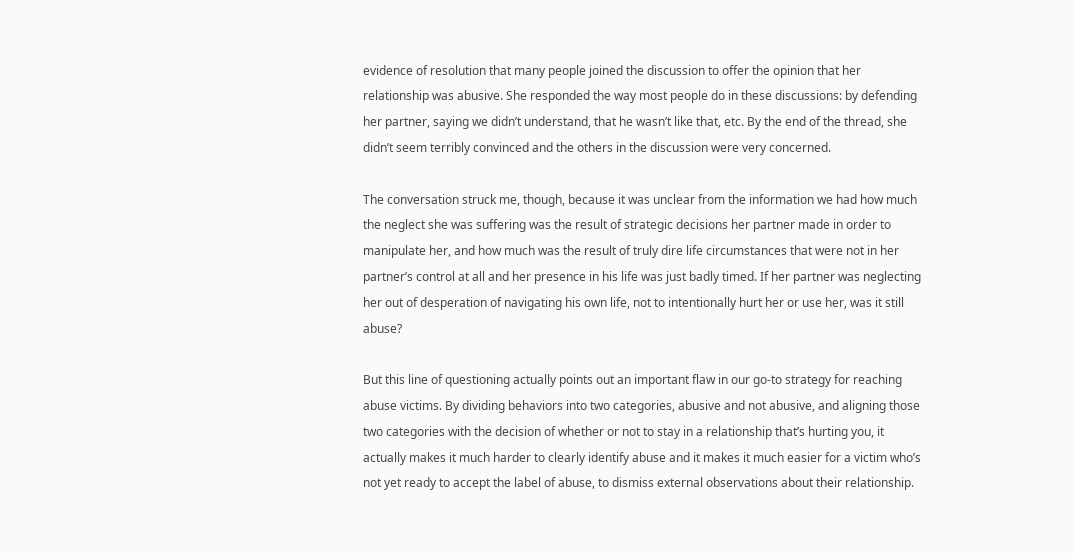evidence of resolution that many people joined the discussion to offer the opinion that her relationship was abusive. She responded the way most people do in these discussions: by defending her partner, saying we didn’t understand, that he wasn’t like that, etc. By the end of the thread, she didn’t seem terribly convinced and the others in the discussion were very concerned.

The conversation struck me, though, because it was unclear from the information we had how much the neglect she was suffering was the result of strategic decisions her partner made in order to manipulate her, and how much was the result of truly dire life circumstances that were not in her partner’s control at all and her presence in his life was just badly timed. If her partner was neglecting her out of desperation of navigating his own life, not to intentionally hurt her or use her, was it still abuse?

But this line of questioning actually points out an important flaw in our go-to strategy for reaching abuse victims. By dividing behaviors into two categories, abusive and not abusive, and aligning those two categories with the decision of whether or not to stay in a relationship that’s hurting you, it actually makes it much harder to clearly identify abuse and it makes it much easier for a victim who’s not yet ready to accept the label of abuse, to dismiss external observations about their relationship.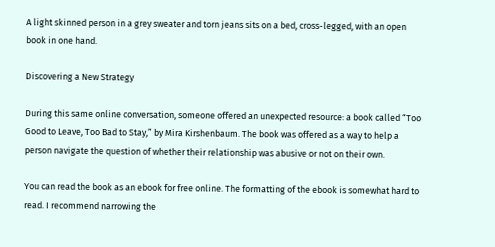A light skinned person in a grey sweater and torn jeans sits on a bed, cross-legged, with an open book in one hand.

Discovering a New Strategy

During this same online conversation, someone offered an unexpected resource: a book called “Too Good to Leave, Too Bad to Stay,” by Mira Kirshenbaum. The book was offered as a way to help a person navigate the question of whether their relationship was abusive or not on their own.

You can read the book as an ebook for free online. The formatting of the ebook is somewhat hard to read. I recommend narrowing the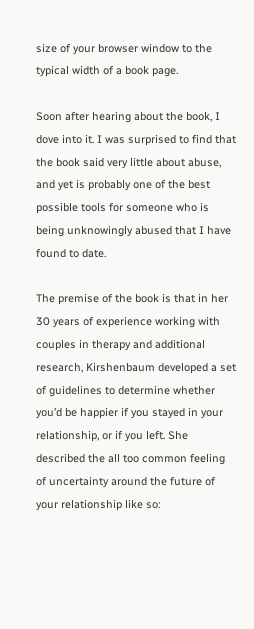size of your browser window to the typical width of a book page.

Soon after hearing about the book, I dove into it. I was surprised to find that the book said very little about abuse, and yet is probably one of the best possible tools for someone who is being unknowingly abused that I have found to date.

The premise of the book is that in her 30 years of experience working with couples in therapy and additional research, Kirshenbaum developed a set of guidelines to determine whether you’d be happier if you stayed in your relationship, or if you left. She described the all too common feeling of uncertainty around the future of your relationship like so: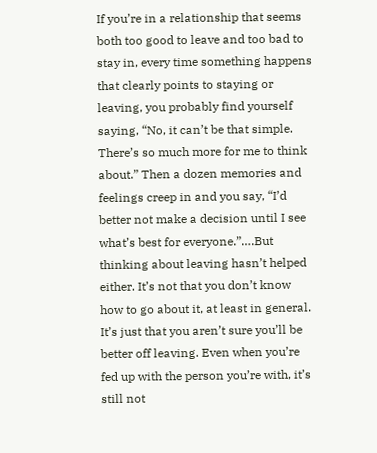If you’re in a relationship that seems both too good to leave and too bad to stay in, every time something happens that clearly points to staying or leaving, you probably find yourself saying, “No, it can’t be that simple. There’s so much more for me to think about.” Then a dozen memories and feelings creep in and you say, “I’d better not make a decision until I see what’s best for everyone.”….But thinking about leaving hasn’t helped either. It’s not that you don’t know how to go about it, at least in general. It’s just that you aren’t sure you’ll be better off leaving. Even when you’re fed up with the person you’re with, it’s still not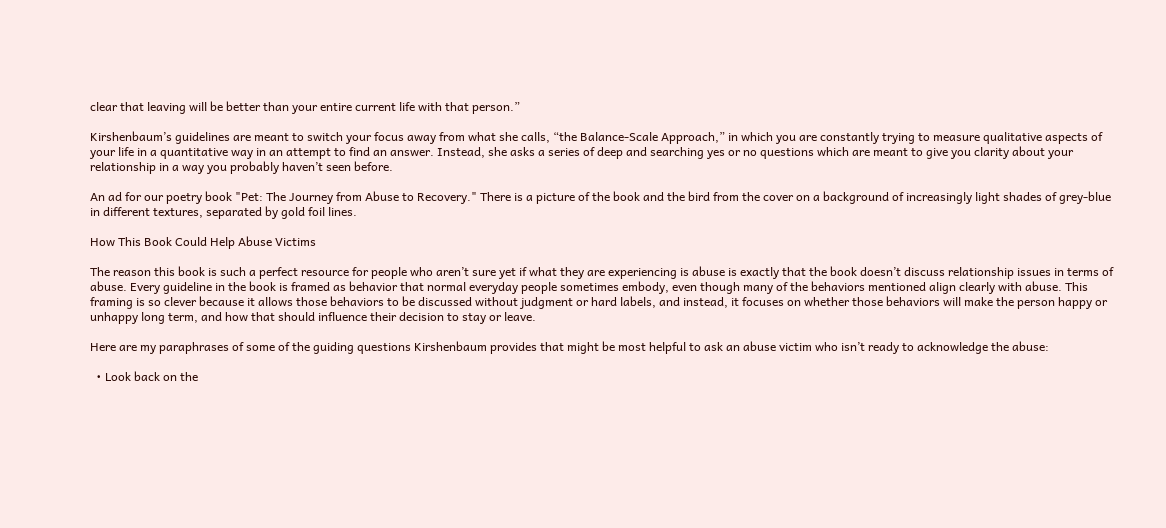clear that leaving will be better than your entire current life with that person.”

Kirshenbaum’s guidelines are meant to switch your focus away from what she calls, “the Balance-Scale Approach,” in which you are constantly trying to measure qualitative aspects of your life in a quantitative way in an attempt to find an answer. Instead, she asks a series of deep and searching yes or no questions which are meant to give you clarity about your relationship in a way you probably haven’t seen before.

An ad for our poetry book "Pet: The Journey from Abuse to Recovery." There is a picture of the book and the bird from the cover on a background of increasingly light shades of grey-blue in different textures, separated by gold foil lines.

How This Book Could Help Abuse Victims

The reason this book is such a perfect resource for people who aren’t sure yet if what they are experiencing is abuse is exactly that the book doesn’t discuss relationship issues in terms of abuse. Every guideline in the book is framed as behavior that normal everyday people sometimes embody, even though many of the behaviors mentioned align clearly with abuse. This framing is so clever because it allows those behaviors to be discussed without judgment or hard labels, and instead, it focuses on whether those behaviors will make the person happy or unhappy long term, and how that should influence their decision to stay or leave.

Here are my paraphrases of some of the guiding questions Kirshenbaum provides that might be most helpful to ask an abuse victim who isn’t ready to acknowledge the abuse:

  • Look back on the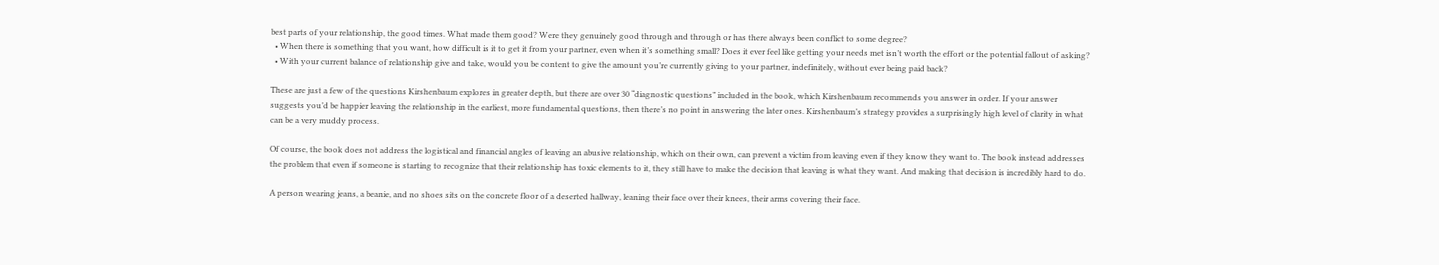best parts of your relationship, the good times. What made them good? Were they genuinely good through and through or has there always been conflict to some degree?
  • When there is something that you want, how difficult is it to get it from your partner, even when it’s something small? Does it ever feel like getting your needs met isn’t worth the effort or the potential fallout of asking?
  • With your current balance of relationship give and take, would you be content to give the amount you’re currently giving to your partner, indefinitely, without ever being paid back?

These are just a few of the questions Kirshenbaum explores in greater depth, but there are over 30 “diagnostic questions” included in the book, which Kirshenbaum recommends you answer in order. If your answer suggests you’d be happier leaving the relationship in the earliest, more fundamental questions, then there’s no point in answering the later ones. Kirshenbaum’s strategy provides a surprisingly high level of clarity in what can be a very muddy process.

Of course, the book does not address the logistical and financial angles of leaving an abusive relationship, which on their own, can prevent a victim from leaving even if they know they want to. The book instead addresses the problem that even if someone is starting to recognize that their relationship has toxic elements to it, they still have to make the decision that leaving is what they want. And making that decision is incredibly hard to do.

A person wearing jeans, a beanie, and no shoes sits on the concrete floor of a deserted hallway, leaning their face over their knees, their arms covering their face.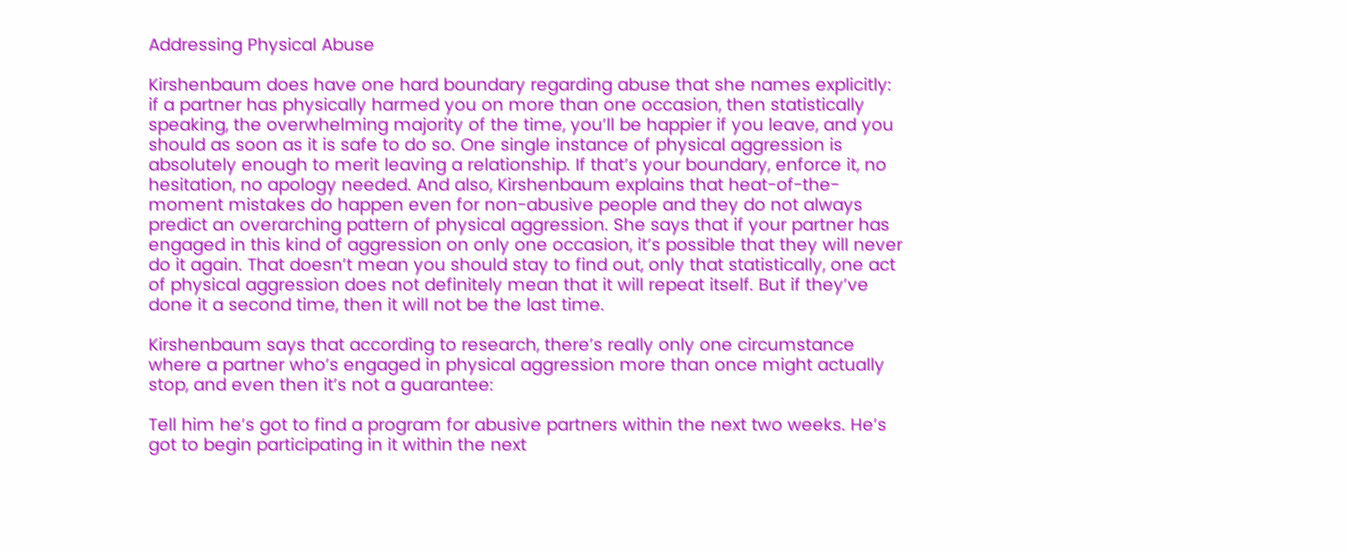Addressing Physical Abuse

Kirshenbaum does have one hard boundary regarding abuse that she names explicitly: if a partner has physically harmed you on more than one occasion, then statistically speaking, the overwhelming majority of the time, you’ll be happier if you leave, and you should as soon as it is safe to do so. One single instance of physical aggression is absolutely enough to merit leaving a relationship. If that’s your boundary, enforce it, no hesitation, no apology needed. And also, Kirshenbaum explains that heat-of-the-moment mistakes do happen even for non-abusive people and they do not always predict an overarching pattern of physical aggression. She says that if your partner has engaged in this kind of aggression on only one occasion, it’s possible that they will never do it again. That doesn’t mean you should stay to find out, only that statistically, one act of physical aggression does not definitely mean that it will repeat itself. But if they’ve done it a second time, then it will not be the last time.

Kirshenbaum says that according to research, there’s really only one circumstance where a partner who’s engaged in physical aggression more than once might actually stop, and even then it’s not a guarantee:

Tell him he’s got to find a program for abusive partners within the next two weeks. He’s got to begin participating in it within the next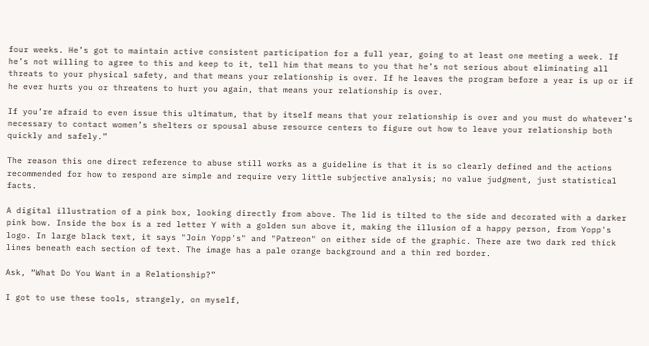four weeks. He’s got to maintain active consistent participation for a full year, going to at least one meeting a week. If he’s not willing to agree to this and keep to it, tell him that means to you that he’s not serious about eliminating all threats to your physical safety, and that means your relationship is over. If he leaves the program before a year is up or if he ever hurts you or threatens to hurt you again, that means your relationship is over.

If you’re afraid to even issue this ultimatum, that by itself means that your relationship is over and you must do whatever’s necessary to contact women’s shelters or spousal abuse resource centers to figure out how to leave your relationship both quickly and safely.”

The reason this one direct reference to abuse still works as a guideline is that it is so clearly defined and the actions recommended for how to respond are simple and require very little subjective analysis; no value judgment, just statistical facts.

A digital illustration of a pink box, looking directly from above. The lid is tilted to the side and decorated with a darker pink bow. Inside the box is a red letter Y with a golden sun above it, making the illusion of a happy person, from Yopp's logo. In large black text, it says "Join Yopp's" and "Patreon" on either side of the graphic. There are two dark red thick lines beneath each section of text. The image has a pale orange background and a thin red border.

Ask, “What Do You Want in a Relationship?”

I got to use these tools, strangely, on myself,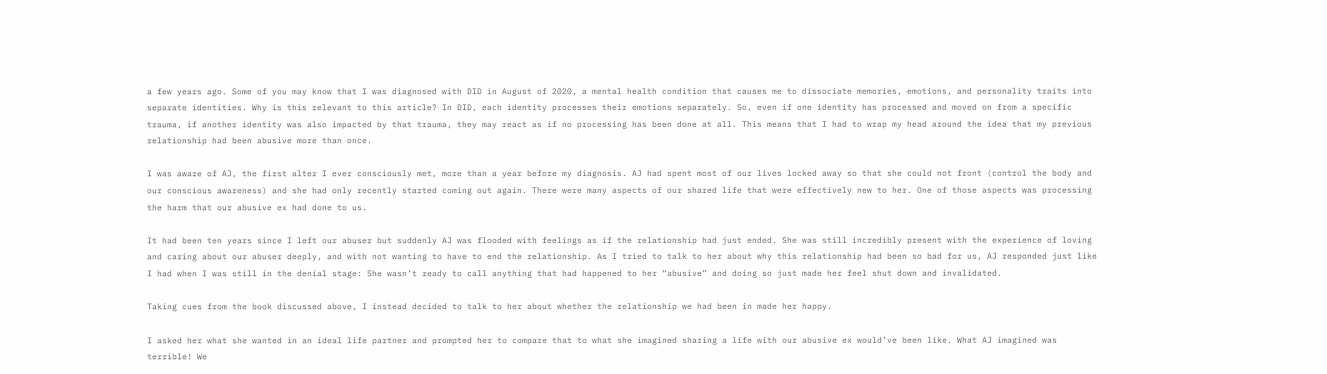a few years ago. Some of you may know that I was diagnosed with DID in August of 2020, a mental health condition that causes me to dissociate memories, emotions, and personality traits into separate identities. Why is this relevant to this article? In DID, each identity processes their emotions separately. So, even if one identity has processed and moved on from a specific trauma, if another identity was also impacted by that trauma, they may react as if no processing has been done at all. This means that I had to wrap my head around the idea that my previous relationship had been abusive more than once.

I was aware of AJ, the first alter I ever consciously met, more than a year before my diagnosis. AJ had spent most of our lives locked away so that she could not front (control the body and our conscious awareness) and she had only recently started coming out again. There were many aspects of our shared life that were effectively new to her. One of those aspects was processing the harm that our abusive ex had done to us.

It had been ten years since I left our abuser but suddenly AJ was flooded with feelings as if the relationship had just ended. She was still incredibly present with the experience of loving and caring about our abuser deeply, and with not wanting to have to end the relationship. As I tried to talk to her about why this relationship had been so bad for us, AJ responded just like I had when I was still in the denial stage: She wasn’t ready to call anything that had happened to her “abusive” and doing so just made her feel shut down and invalidated.

Taking cues from the book discussed above, I instead decided to talk to her about whether the relationship we had been in made her happy.

I asked her what she wanted in an ideal life partner and prompted her to compare that to what she imagined sharing a life with our abusive ex would’ve been like. What AJ imagined was terrible! We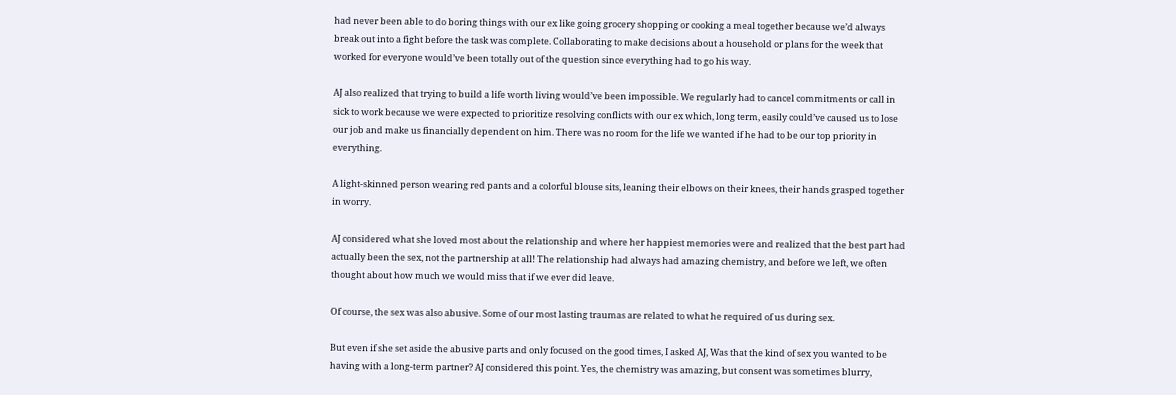had never been able to do boring things with our ex like going grocery shopping or cooking a meal together because we’d always break out into a fight before the task was complete. Collaborating to make decisions about a household or plans for the week that worked for everyone would’ve been totally out of the question since everything had to go his way.

AJ also realized that trying to build a life worth living would’ve been impossible. We regularly had to cancel commitments or call in sick to work because we were expected to prioritize resolving conflicts with our ex which, long term, easily could’ve caused us to lose our job and make us financially dependent on him. There was no room for the life we wanted if he had to be our top priority in everything.

A light-skinned person wearing red pants and a colorful blouse sits, leaning their elbows on their knees, their hands grasped together in worry.

AJ considered what she loved most about the relationship and where her happiest memories were and realized that the best part had actually been the sex, not the partnership at all! The relationship had always had amazing chemistry, and before we left, we often thought about how much we would miss that if we ever did leave.

Of course, the sex was also abusive. Some of our most lasting traumas are related to what he required of us during sex.

But even if she set aside the abusive parts and only focused on the good times, I asked AJ, Was that the kind of sex you wanted to be having with a long-term partner? AJ considered this point. Yes, the chemistry was amazing, but consent was sometimes blurry,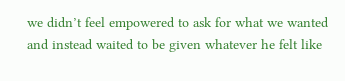we didn’t feel empowered to ask for what we wanted and instead waited to be given whatever he felt like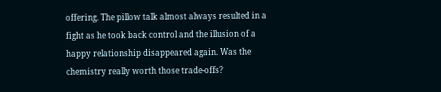offering. The pillow talk almost always resulted in a fight as he took back control and the illusion of a happy relationship disappeared again. Was the chemistry really worth those trade-offs?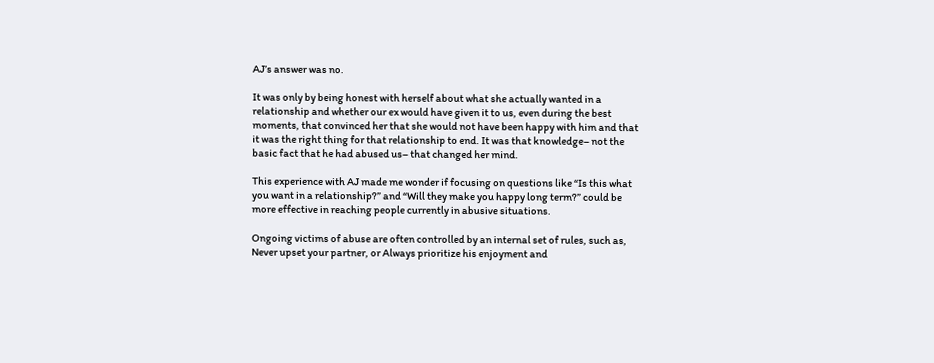AJ’s answer was no.

It was only by being honest with herself about what she actually wanted in a relationship and whether our ex would have given it to us, even during the best moments, that convinced her that she would not have been happy with him and that it was the right thing for that relationship to end. It was that knowledge– not the basic fact that he had abused us– that changed her mind.

This experience with AJ made me wonder if focusing on questions like “Is this what you want in a relationship?” and “Will they make you happy long term?” could be more effective in reaching people currently in abusive situations.

Ongoing victims of abuse are often controlled by an internal set of rules, such as, Never upset your partner, or Always prioritize his enjoyment and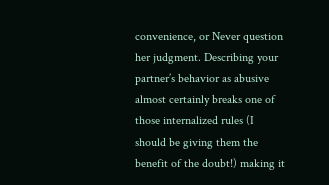convenience, or Never question her judgment. Describing your partner’s behavior as abusive almost certainly breaks one of those internalized rules (I should be giving them the benefit of the doubt!) making it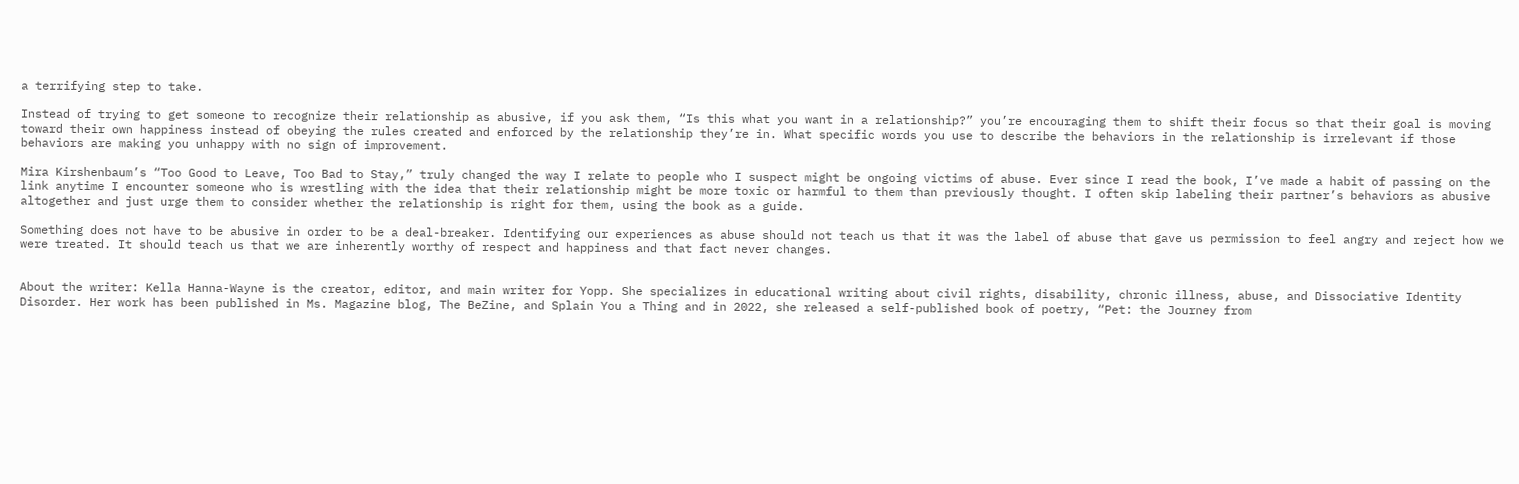a terrifying step to take.

Instead of trying to get someone to recognize their relationship as abusive, if you ask them, “Is this what you want in a relationship?” you’re encouraging them to shift their focus so that their goal is moving toward their own happiness instead of obeying the rules created and enforced by the relationship they’re in. What specific words you use to describe the behaviors in the relationship is irrelevant if those behaviors are making you unhappy with no sign of improvement.

Mira Kirshenbaum’s “Too Good to Leave, Too Bad to Stay,” truly changed the way I relate to people who I suspect might be ongoing victims of abuse. Ever since I read the book, I’ve made a habit of passing on the link anytime I encounter someone who is wrestling with the idea that their relationship might be more toxic or harmful to them than previously thought. I often skip labeling their partner’s behaviors as abusive altogether and just urge them to consider whether the relationship is right for them, using the book as a guide.

Something does not have to be abusive in order to be a deal-breaker. Identifying our experiences as abuse should not teach us that it was the label of abuse that gave us permission to feel angry and reject how we were treated. It should teach us that we are inherently worthy of respect and happiness and that fact never changes.


About the writer: Kella Hanna-Wayne is the creator, editor, and main writer for Yopp. She specializes in educational writing about civil rights, disability, chronic illness, abuse, and Dissociative Identity Disorder. Her work has been published in Ms. Magazine blog, The BeZine, and Splain You a Thing and in 2022, she released a self-published book of poetry, “Pet: the Journey from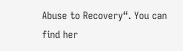Abuse to Recovery“. You can find her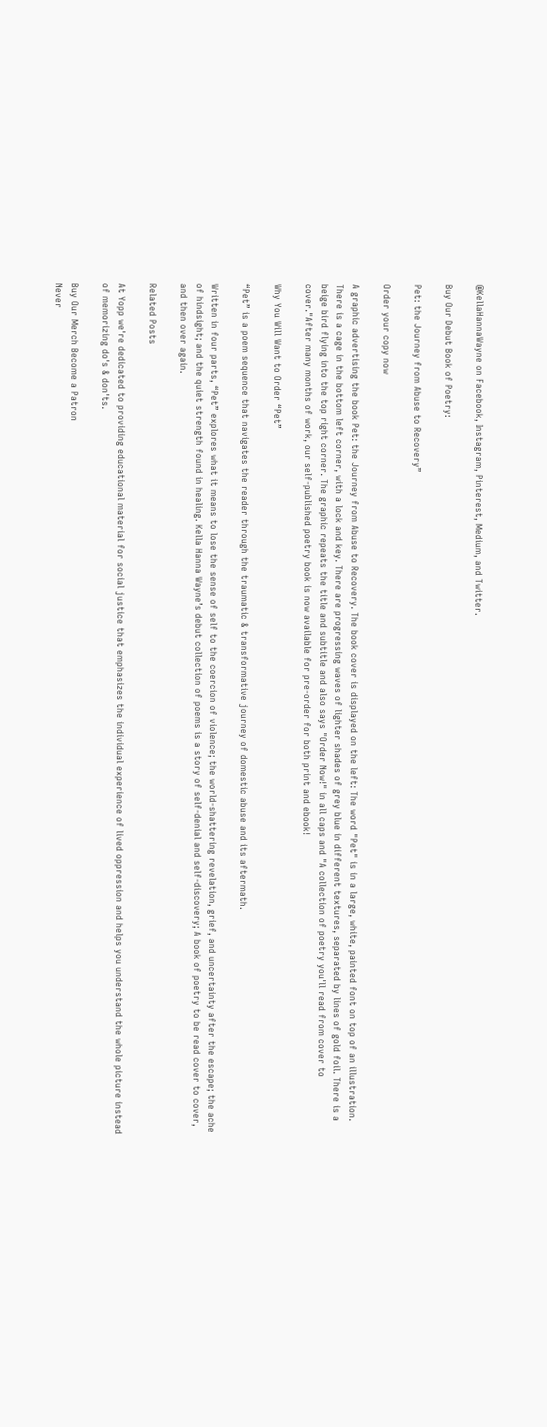@KellaHannaWayne on Facebook, Instagram, Pinterest, Medium, and Twitter.

Buy Our Debut Book of Poetry:

Pet: the Journey from Abuse to Recovery”

Order your copy now

A graphic advertising the book Pet: the Journey from Abuse to Recovery. The book cover is displayed on the left: The word "Pet" is in a large, white, painted font on top of an illustration. There is a cage in the bottom left corner, with a lock and key. There are progressing waves of lighter shades of grey blue in different textures, separated by lines of gold foil. There is a beige bird flying into the top right corner. The graphic repeats the title and subtitle and also says "Order Now!" in all caps and "A collection of poetry you'll read from cover to cover."After many months of work, our self-published poetry book is now available for pre-order for both print and ebook!

Why You Will Want to Order “Pet”

“Pet” is a poem sequence that navigates the reader through the traumatic & transformative journey of domestic abuse and its aftermath.

Written in four parts, “Pet” explores what it means to lose the sense of self to the coercion of violence; the world-shattering revelation, grief, and uncertainty after the escape; the ache of hindsight; and the quiet strength found in healing. Kella Hanna Wayne’s debut collection of poems is a story of self-denial and self-discovery; A book of poetry to be read cover to cover, and then over again.

Related Posts

At Yopp we're dedicated to providing educational material for social justice that emphasizes the individual experience of lived oppression and helps you understand the whole picture instead of memorizing do's & don'ts.

Buy Our Merch Become a Patron
Never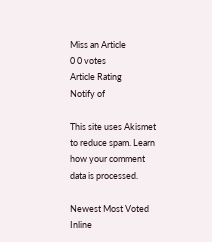Miss an Article
0 0 votes
Article Rating
Notify of

This site uses Akismet to reduce spam. Learn how your comment data is processed.

Newest Most Voted
Inline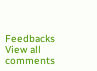Feedbacks
View all comments